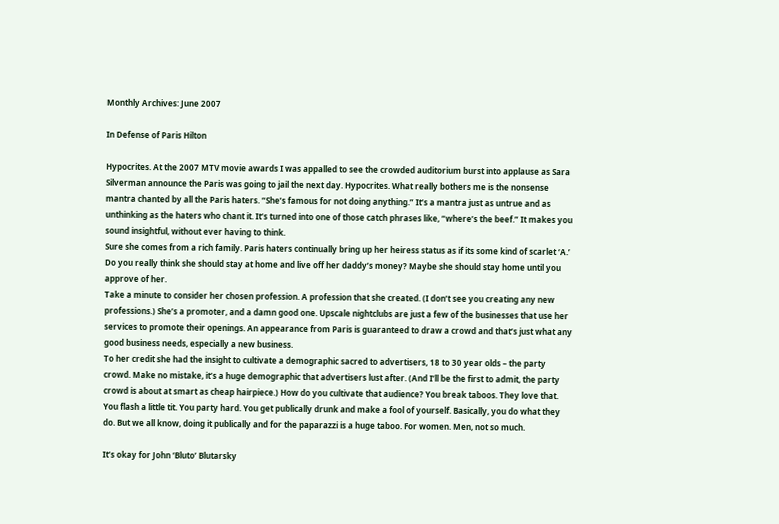Monthly Archives: June 2007

In Defense of Paris Hilton

Hypocrites. At the 2007 MTV movie awards I was appalled to see the crowded auditorium burst into applause as Sara Silverman announce the Paris was going to jail the next day. Hypocrites. What really bothers me is the nonsense mantra chanted by all the Paris haters. “She’s famous for not doing anything.” It’s a mantra just as untrue and as unthinking as the haters who chant it. It’s turned into one of those catch phrases like, “where’s the beef.” It makes you sound insightful, without ever having to think.
Sure she comes from a rich family. Paris haters continually bring up her heiress status as if its some kind of scarlet ‘A.’ Do you really think she should stay at home and live off her daddy’s money? Maybe she should stay home until you approve of her.
Take a minute to consider her chosen profession. A profession that she created. (I don’t see you creating any new professions.) She’s a promoter, and a damn good one. Upscale nightclubs are just a few of the businesses that use her services to promote their openings. An appearance from Paris is guaranteed to draw a crowd and that’s just what any good business needs, especially a new business.
To her credit she had the insight to cultivate a demographic sacred to advertisers, 18 to 30 year olds – the party crowd. Make no mistake, it’s a huge demographic that advertisers lust after. (And I’ll be the first to admit, the party crowd is about at smart as cheap hairpiece.) How do you cultivate that audience? You break taboos. They love that. You flash a little tit. You party hard. You get publically drunk and make a fool of yourself. Basically, you do what they do. But we all know, doing it publically and for the paparazzi is a huge taboo. For women. Men, not so much.

It’s okay for John ‘Bluto’ Blutarsky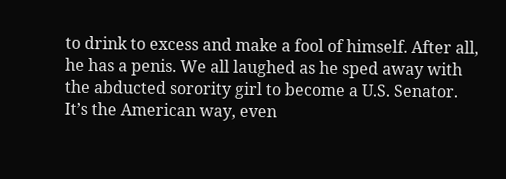to drink to excess and make a fool of himself. After all, he has a penis. We all laughed as he sped away with the abducted sorority girl to become a U.S. Senator. It’s the American way, even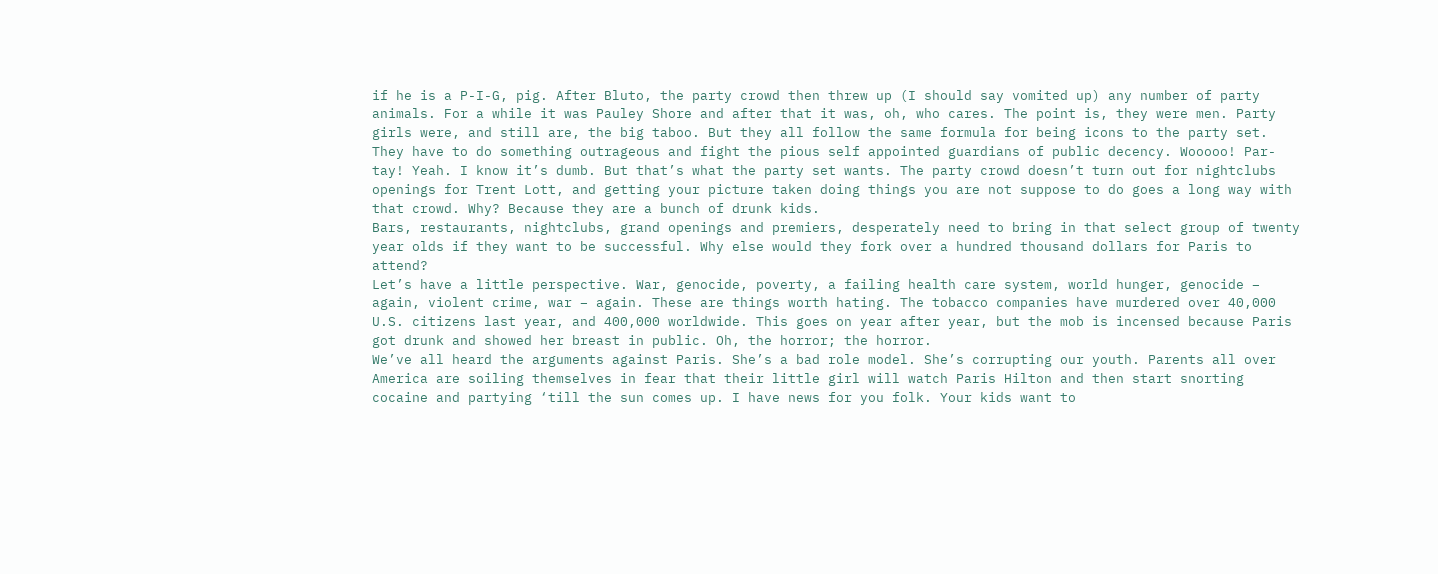if he is a P-I-G, pig. After Bluto, the party crowd then threw up (I should say vomited up) any number of party animals. For a while it was Pauley Shore and after that it was, oh, who cares. The point is, they were men. Party girls were, and still are, the big taboo. But they all follow the same formula for being icons to the party set. They have to do something outrageous and fight the pious self appointed guardians of public decency. Wooooo! Par-tay! Yeah. I know it’s dumb. But that’s what the party set wants. The party crowd doesn’t turn out for nightclubs openings for Trent Lott, and getting your picture taken doing things you are not suppose to do goes a long way with that crowd. Why? Because they are a bunch of drunk kids.
Bars, restaurants, nightclubs, grand openings and premiers, desperately need to bring in that select group of twenty year olds if they want to be successful. Why else would they fork over a hundred thousand dollars for Paris to attend?
Let’s have a little perspective. War, genocide, poverty, a failing health care system, world hunger, genocide – again, violent crime, war – again. These are things worth hating. The tobacco companies have murdered over 40,000 U.S. citizens last year, and 400,000 worldwide. This goes on year after year, but the mob is incensed because Paris got drunk and showed her breast in public. Oh, the horror; the horror.
We’ve all heard the arguments against Paris. She’s a bad role model. She’s corrupting our youth. Parents all over America are soiling themselves in fear that their little girl will watch Paris Hilton and then start snorting cocaine and partying ‘till the sun comes up. I have news for you folk. Your kids want to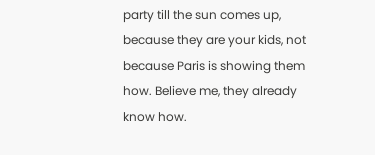party till the sun comes up, because they are your kids, not because Paris is showing them how. Believe me, they already know how.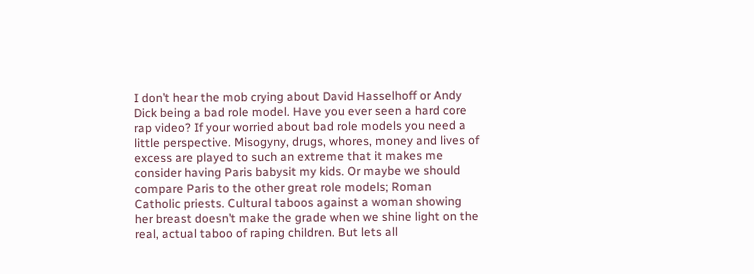I don’t hear the mob crying about David Hasselhoff or Andy Dick being a bad role model. Have you ever seen a hard core rap video? If your worried about bad role models you need a little perspective. Misogyny, drugs, whores, money and lives of excess are played to such an extreme that it makes me consider having Paris babysit my kids. Or maybe we should compare Paris to the other great role models; Roman Catholic priests. Cultural taboos against a woman showing her breast doesn’t make the grade when we shine light on the real, actual taboo of raping children. But lets all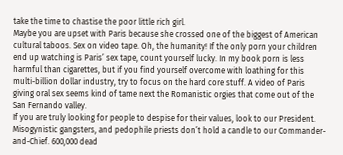take the time to chastise the poor little rich girl.
Maybe you are upset with Paris because she crossed one of the biggest of American cultural taboos. Sex on video tape. Oh, the humanity! If the only porn your children end up watching is Paris’ sex tape, count yourself lucky. In my book porn is less harmful than cigarettes, but if you find yourself overcome with loathing for this multi-billion dollar industry, try to focus on the hard core stuff. A video of Paris giving oral sex seems kind of tame next the Romanistic orgies that come out of the San Fernando valley.
If you are truly looking for people to despise for their values, look to our President. Misogynistic gangsters, and pedophile priests don’t hold a candle to our Commander-and-Chief. 600,000 dead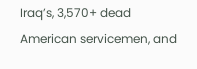Iraq’s, 3,570+ dead American servicemen, and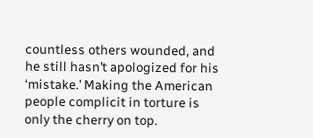countless others wounded, and he still hasn’t apologized for his ‘mistake.’ Making the American people complicit in torture is only the cherry on top.